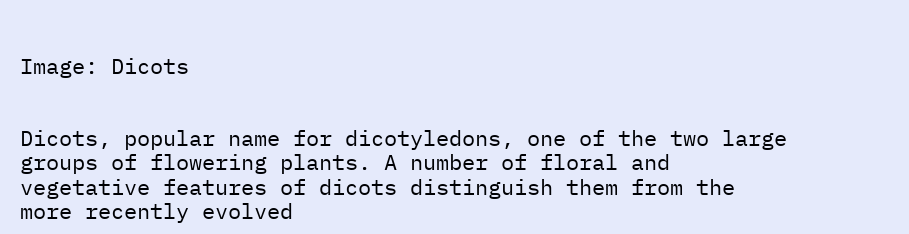Image: Dicots


Dicots, popular name for dicotyledons, one of the two large groups of flowering plants. A number of floral and vegetative features of dicots distinguish them from the more recently evolved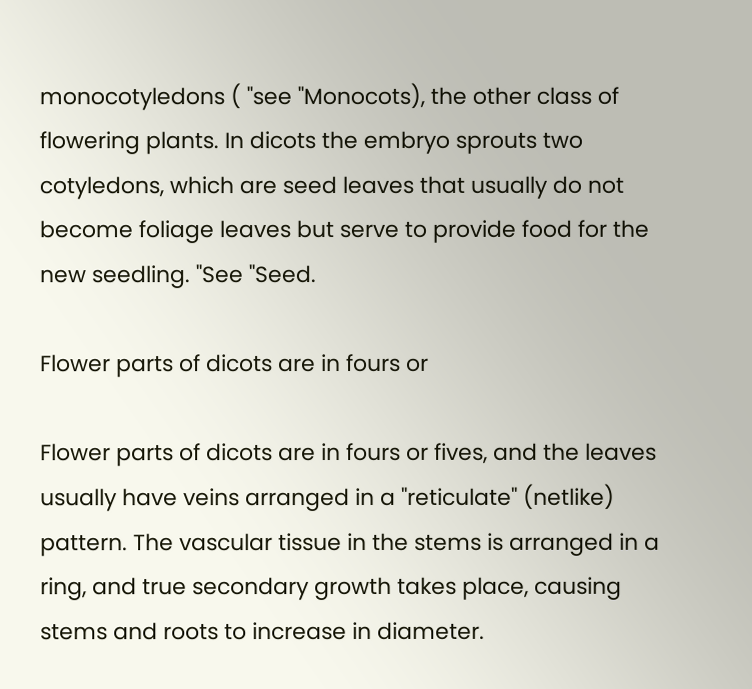monocotyledons ( "see "Monocots), the other class of flowering plants. In dicots the embryo sprouts two cotyledons, which are seed leaves that usually do not become foliage leaves but serve to provide food for the new seedling. "See "Seed.

Flower parts of dicots are in fours or

Flower parts of dicots are in fours or fives, and the leaves usually have veins arranged in a "reticulate" (netlike) pattern. The vascular tissue in the stems is arranged in a ring, and true secondary growth takes place, causing stems and roots to increase in diameter.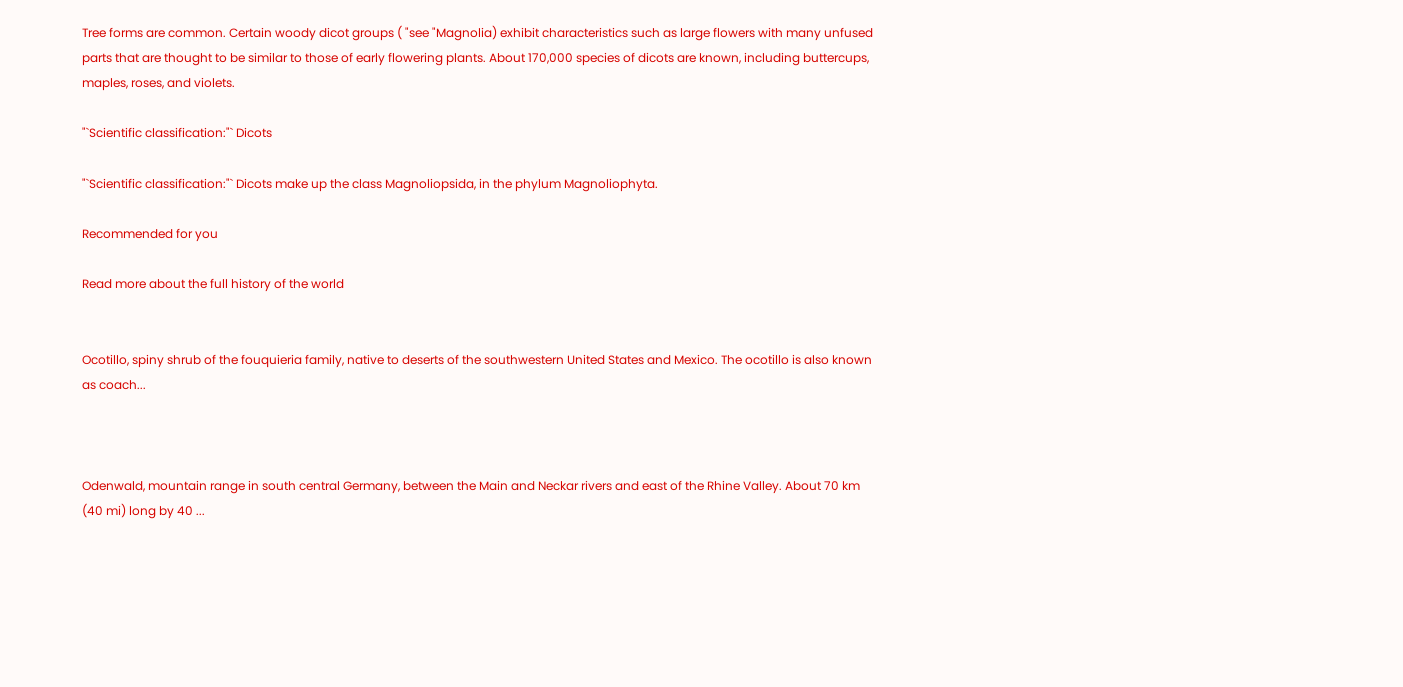Tree forms are common. Certain woody dicot groups ( "see "Magnolia) exhibit characteristics such as large flowers with many unfused parts that are thought to be similar to those of early flowering plants. About 170,000 species of dicots are known, including buttercups, maples, roses, and violets.

"`Scientific classification:"` Dicots

"`Scientific classification:"` Dicots make up the class Magnoliopsida, in the phylum Magnoliophyta.

Recommended for you

Read more about the full history of the world


Ocotillo, spiny shrub of the fouquieria family, native to deserts of the southwestern United States and Mexico. The ocotillo is also known as coach...



Odenwald, mountain range in south central Germany, between the Main and Neckar rivers and east of the Rhine Valley. About 70 km (40 mi) long by 40 ...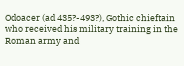Odoacer (ad 435?-493?), Gothic chieftain who received his military training in the Roman army and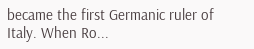became the first Germanic ruler of Italy. When Ro...